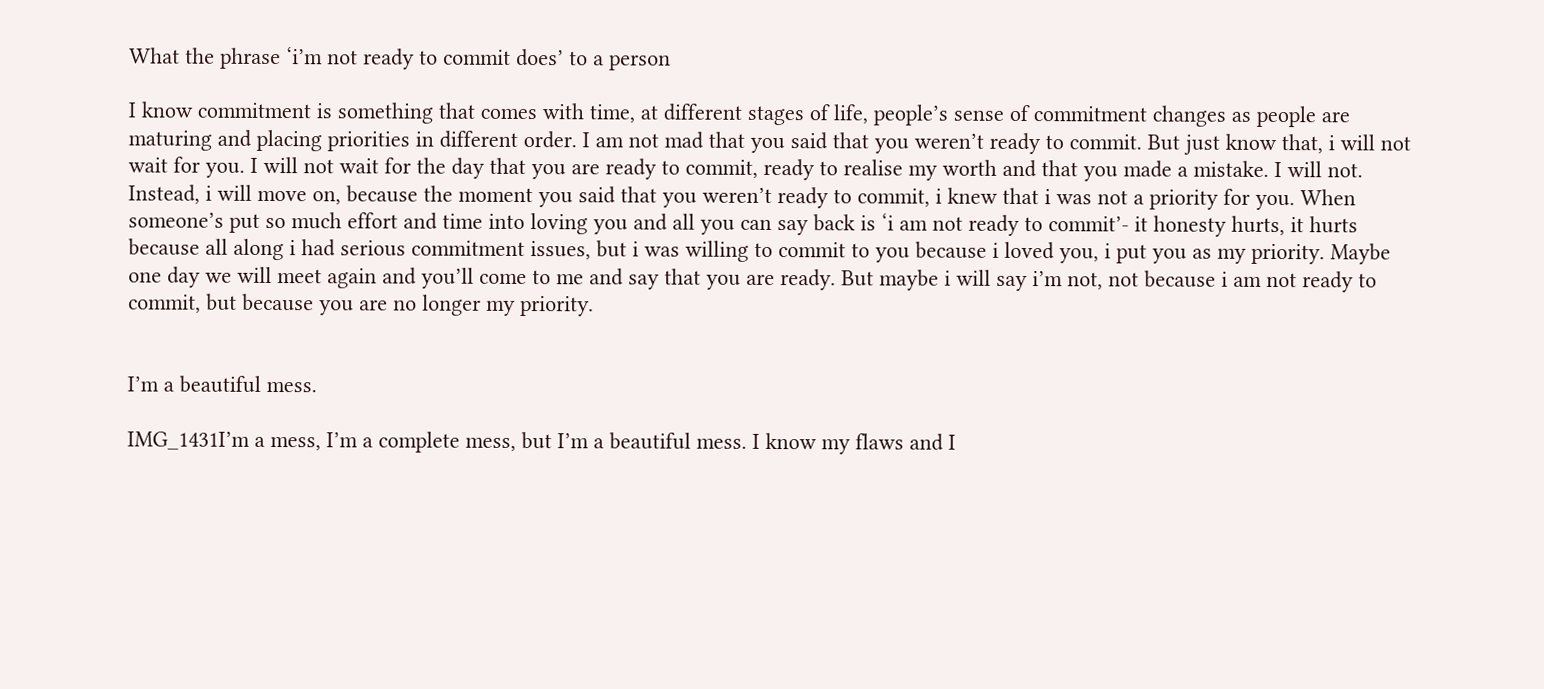What the phrase ‘i’m not ready to commit does’ to a person

I know commitment is something that comes with time, at different stages of life, people’s sense of commitment changes as people are maturing and placing priorities in different order. I am not mad that you said that you weren’t ready to commit. But just know that, i will not wait for you. I will not wait for the day that you are ready to commit, ready to realise my worth and that you made a mistake. I will not. Instead, i will move on, because the moment you said that you weren’t ready to commit, i knew that i was not a priority for you. When someone’s put so much effort and time into loving you and all you can say back is ‘i am not ready to commit’- it honesty hurts, it hurts because all along i had serious commitment issues, but i was willing to commit to you because i loved you, i put you as my priority. Maybe one day we will meet again and you’ll come to me and say that you are ready. But maybe i will say i’m not, not because i am not ready to commit, but because you are no longer my priority.


I’m a beautiful mess.

IMG_1431I’m a mess, I’m a complete mess, but I’m a beautiful mess. I know my flaws and I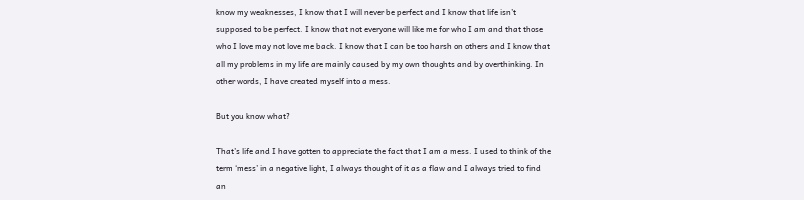know my weaknesses, I know that I will never be perfect and I know that life isn’t supposed to be perfect. I know that not everyone will like me for who I am and that those who I love may not love me back. I know that I can be too harsh on others and I know that all my problems in my life are mainly caused by my own thoughts and by overthinking. In other words, I have created myself into a mess.

But you know what?

That’s life and I have gotten to appreciate the fact that I am a mess. I used to think of the term ‘mess’ in a negative light, I always thought of it as a flaw and I always tried to find an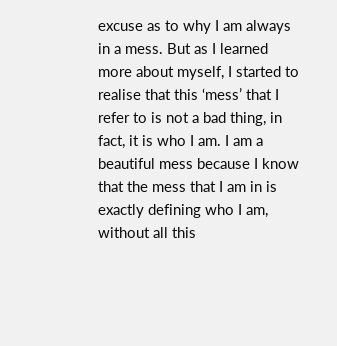excuse as to why I am always in a mess. But as I learned more about myself, I started to realise that this ‘mess’ that I refer to is not a bad thing, in fact, it is who I am. I am a beautiful mess because I know that the mess that I am in is exactly defining who I am, without all this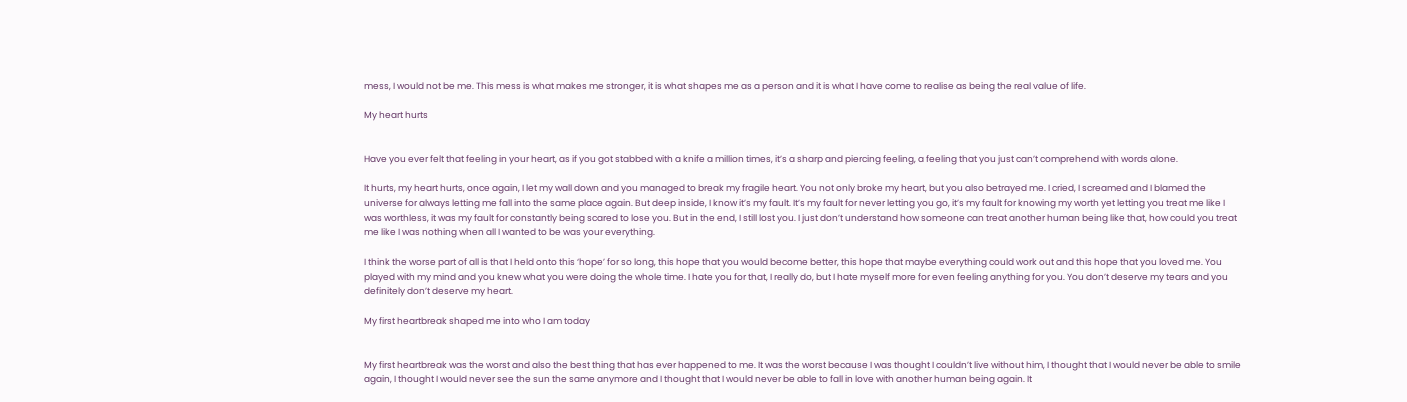mess, I would not be me. This mess is what makes me stronger, it is what shapes me as a person and it is what I have come to realise as being the real value of life.

My heart hurts


Have you ever felt that feeling in your heart, as if you got stabbed with a knife a million times, it’s a sharp and piercing feeling, a feeling that you just can’t comprehend with words alone.

It hurts, my heart hurts, once again, I let my wall down and you managed to break my fragile heart. You not only broke my heart, but you also betrayed me. I cried, I screamed and I blamed the universe for always letting me fall into the same place again. But deep inside, I know it’s my fault. It’s my fault for never letting you go, it’s my fault for knowing my worth yet letting you treat me like I was worthless, it was my fault for constantly being scared to lose you. But in the end, I still lost you. I just don’t understand how someone can treat another human being like that, how could you treat me like I was nothing when all I wanted to be was your everything.

I think the worse part of all is that I held onto this ‘hope’ for so long, this hope that you would become better, this hope that maybe everything could work out and this hope that you loved me. You played with my mind and you knew what you were doing the whole time. I hate you for that, I really do, but I hate myself more for even feeling anything for you. You don’t deserve my tears and you definitely don’t deserve my heart.

My first heartbreak shaped me into who I am today


My first heartbreak was the worst and also the best thing that has ever happened to me. It was the worst because I was thought I couldn’t live without him, I thought that I would never be able to smile again, I thought I would never see the sun the same anymore and I thought that I would never be able to fall in love with another human being again. It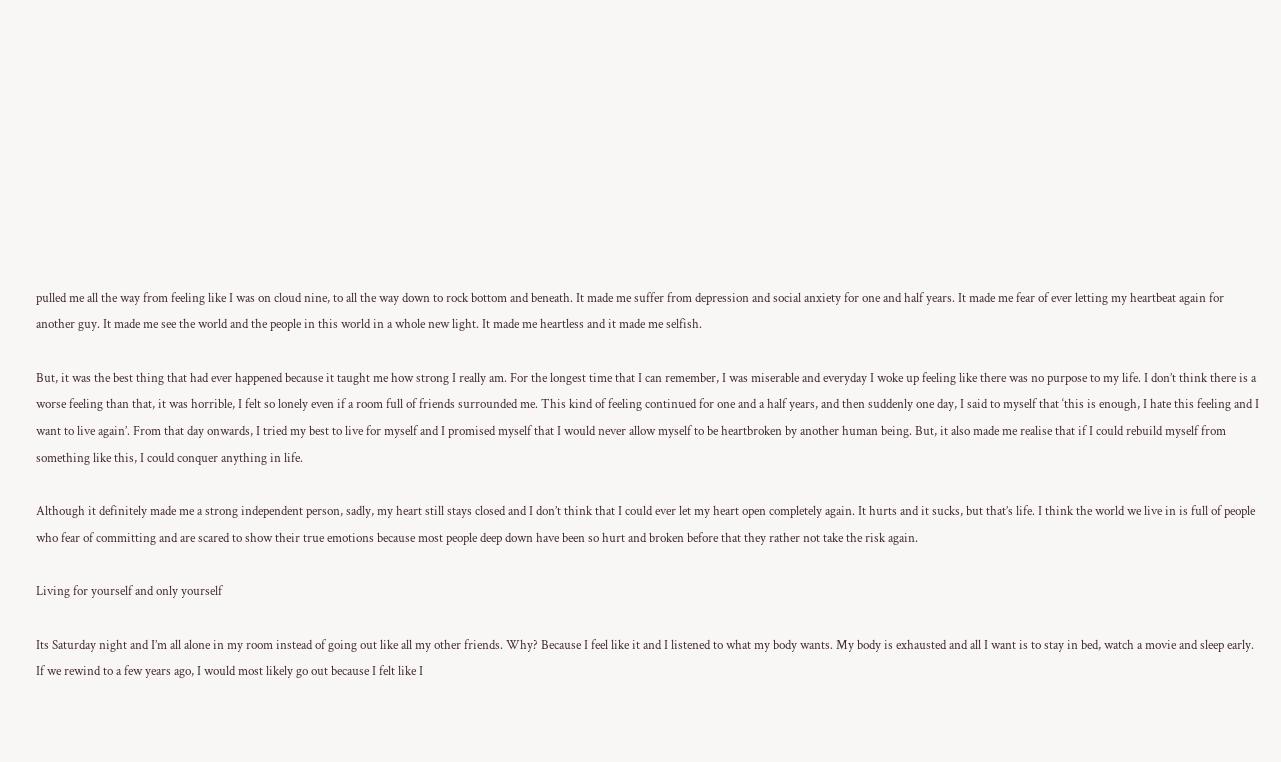pulled me all the way from feeling like I was on cloud nine, to all the way down to rock bottom and beneath. It made me suffer from depression and social anxiety for one and half years. It made me fear of ever letting my heartbeat again for another guy. It made me see the world and the people in this world in a whole new light. It made me heartless and it made me selfish.

But, it was the best thing that had ever happened because it taught me how strong I really am. For the longest time that I can remember, I was miserable and everyday I woke up feeling like there was no purpose to my life. I don’t think there is a worse feeling than that, it was horrible, I felt so lonely even if a room full of friends surrounded me. This kind of feeling continued for one and a half years, and then suddenly one day, I said to myself that ‘this is enough, I hate this feeling and I want to live again’. From that day onwards, I tried my best to live for myself and I promised myself that I would never allow myself to be heartbroken by another human being. But, it also made me realise that if I could rebuild myself from something like this, I could conquer anything in life.

Although it definitely made me a strong independent person, sadly, my heart still stays closed and I don’t think that I could ever let my heart open completely again. It hurts and it sucks, but that’s life. I think the world we live in is full of people who fear of committing and are scared to show their true emotions because most people deep down have been so hurt and broken before that they rather not take the risk again.

Living for yourself and only yourself

Its Saturday night and I’m all alone in my room instead of going out like all my other friends. Why? Because I feel like it and I listened to what my body wants. My body is exhausted and all I want is to stay in bed, watch a movie and sleep early. If we rewind to a few years ago, I would most likely go out because I felt like I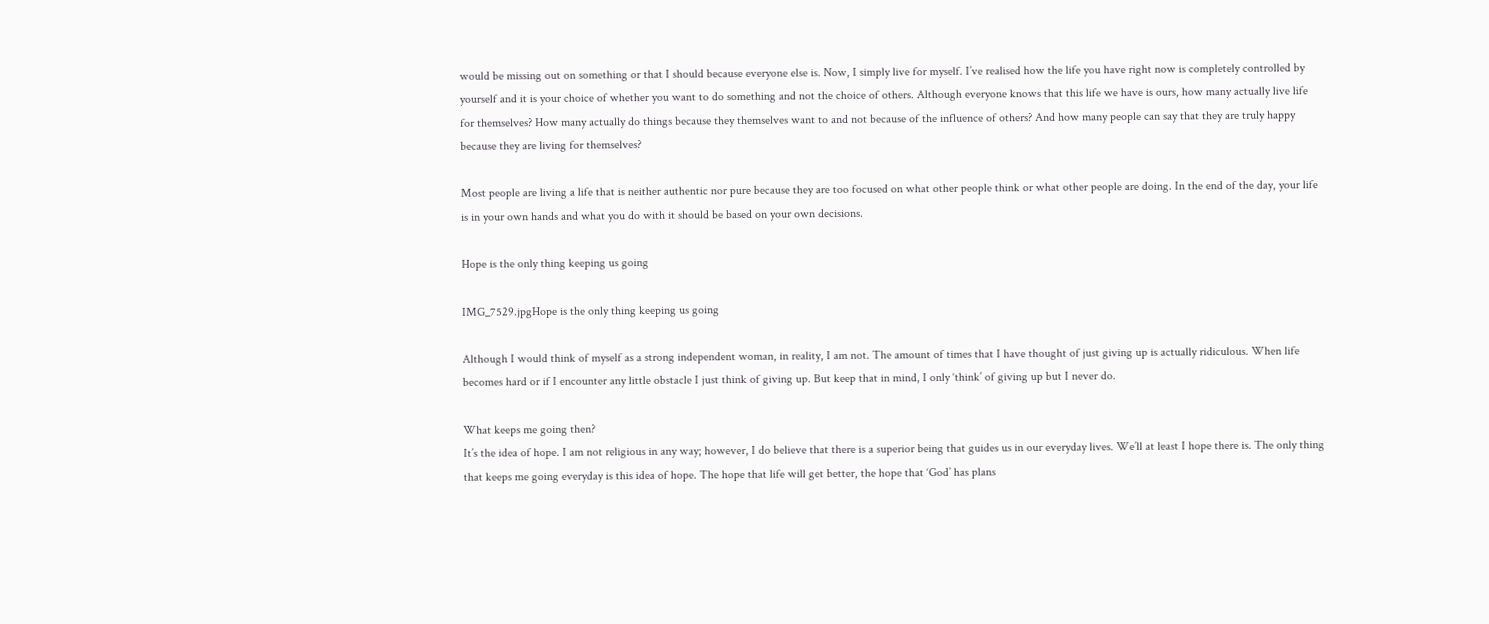would be missing out on something or that I should because everyone else is. Now, I simply live for myself. I’ve realised how the life you have right now is completely controlled by yourself and it is your choice of whether you want to do something and not the choice of others. Although everyone knows that this life we have is ours, how many actually live life for themselves? How many actually do things because they themselves want to and not because of the influence of others? And how many people can say that they are truly happy because they are living for themselves?

Most people are living a life that is neither authentic nor pure because they are too focused on what other people think or what other people are doing. In the end of the day, your life is in your own hands and what you do with it should be based on your own decisions.

Hope is the only thing keeping us going

IMG_7529.jpgHope is the only thing keeping us going

Although I would think of myself as a strong independent woman, in reality, I am not. The amount of times that I have thought of just giving up is actually ridiculous. When life becomes hard or if I encounter any little obstacle I just think of giving up. But keep that in mind, I only ‘think’ of giving up but I never do.

What keeps me going then?
It’s the idea of hope. I am not religious in any way; however, I do believe that there is a superior being that guides us in our everyday lives. We’ll at least I hope there is. The only thing that keeps me going everyday is this idea of hope. The hope that life will get better, the hope that ‘God’ has plans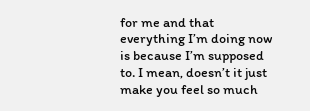for me and that everything I’m doing now is because I’m supposed to. I mean, doesn’t it just make you feel so much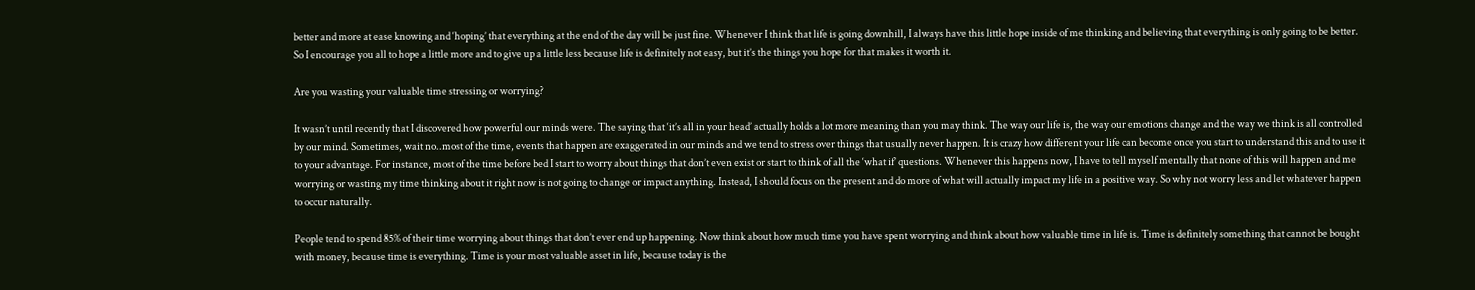better and more at ease knowing and ‘hoping’ that everything at the end of the day will be just fine. Whenever I think that life is going downhill, I always have this little hope inside of me thinking and believing that everything is only going to be better. So I encourage you all to hope a little more and to give up a little less because life is definitely not easy, but it’s the things you hope for that makes it worth it.

Are you wasting your valuable time stressing or worrying?

It wasn’t until recently that I discovered how powerful our minds were. The saying that ‘it’s all in your head’ actually holds a lot more meaning than you may think. The way our life is, the way our emotions change and the way we think is all controlled by our mind. Sometimes, wait no..most of the time, events that happen are exaggerated in our minds and we tend to stress over things that usually never happen. It is crazy how different your life can become once you start to understand this and to use it to your advantage. For instance, most of the time before bed I start to worry about things that don’t even exist or start to think of all the ‘what if’ questions. Whenever this happens now, I have to tell myself mentally that none of this will happen and me worrying or wasting my time thinking about it right now is not going to change or impact anything. Instead, I should focus on the present and do more of what will actually impact my life in a positive way. So why not worry less and let whatever happen to occur naturally.

People tend to spend 85% of their time worrying about things that don’t ever end up happening. Now think about how much time you have spent worrying and think about how valuable time in life is. Time is definitely something that cannot be bought with money, because time is everything. Time is your most valuable asset in life, because today is the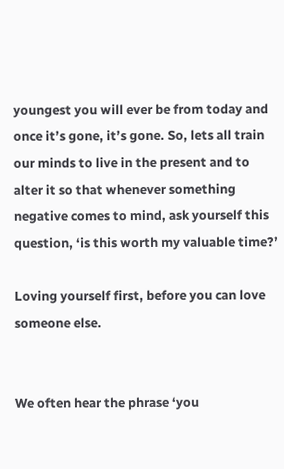youngest you will ever be from today and once it’s gone, it’s gone. So, lets all train our minds to live in the present and to alter it so that whenever something negative comes to mind, ask yourself this question, ‘is this worth my valuable time?’

Loving yourself first, before you can love someone else.


We often hear the phrase ‘you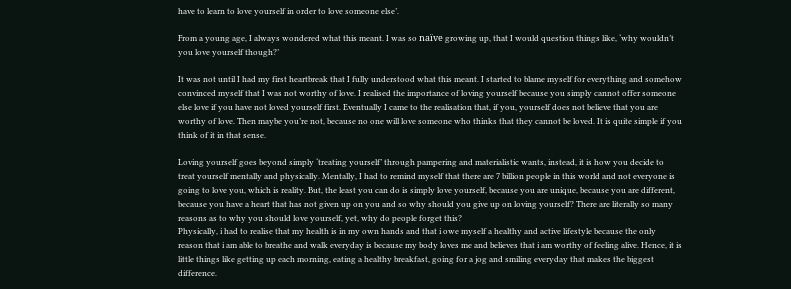have to learn to love yourself in order to love someone else’.

From a young age, I always wondered what this meant. I was so naïve growing up, that I would question things like, ‘why wouldn’t you love yourself though?’

It was not until I had my first heartbreak that I fully understood what this meant. I started to blame myself for everything and somehow convinced myself that I was not worthy of love. I realised the importance of loving yourself because you simply cannot offer someone else love if you have not loved yourself first. Eventually I came to the realisation that, if you, yourself does not believe that you are worthy of love. Then maybe you’re not, because no one will love someone who thinks that they cannot be loved. It is quite simple if you think of it in that sense.

Loving yourself goes beyond simply ‘treating yourself’ through pampering and materialistic wants, instead, it is how you decide to treat yourself mentally and physically. Mentally, I had to remind myself that there are 7 billion people in this world and not everyone is going to love you, which is reality. But, the least you can do is simply love yourself, because you are unique, because you are different, because you have a heart that has not given up on you and so why should you give up on loving yourself? There are literally so many reasons as to why you should love yourself, yet, why do people forget this?
Physically, i had to realise that my health is in my own hands and that i owe myself a healthy and active lifestyle because the only reason that i am able to breathe and walk everyday is because my body loves me and believes that i am worthy of feeling alive. Hence, it is little things like getting up each morning, eating a healthy breakfast, going for a jog and smiling everyday that makes the biggest difference.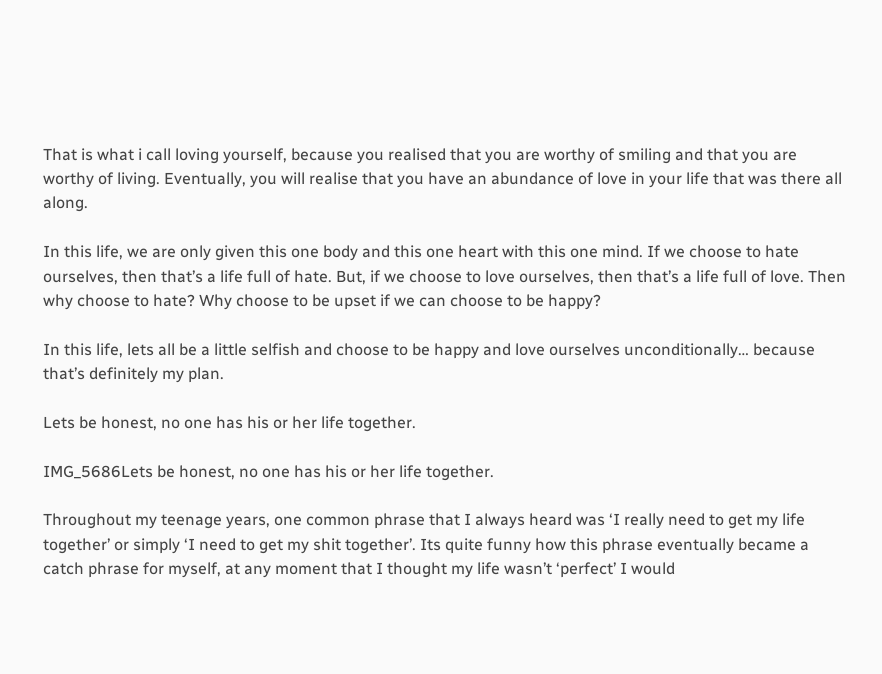That is what i call loving yourself, because you realised that you are worthy of smiling and that you are worthy of living. Eventually, you will realise that you have an abundance of love in your life that was there all along.

In this life, we are only given this one body and this one heart with this one mind. If we choose to hate ourselves, then that’s a life full of hate. But, if we choose to love ourselves, then that’s a life full of love. Then why choose to hate? Why choose to be upset if we can choose to be happy?

In this life, lets all be a little selfish and choose to be happy and love ourselves unconditionally… because that’s definitely my plan.

Lets be honest, no one has his or her life together.

IMG_5686Lets be honest, no one has his or her life together.

Throughout my teenage years, one common phrase that I always heard was ‘I really need to get my life together’ or simply ‘I need to get my shit together’. Its quite funny how this phrase eventually became a catch phrase for myself, at any moment that I thought my life wasn’t ‘perfect’ I would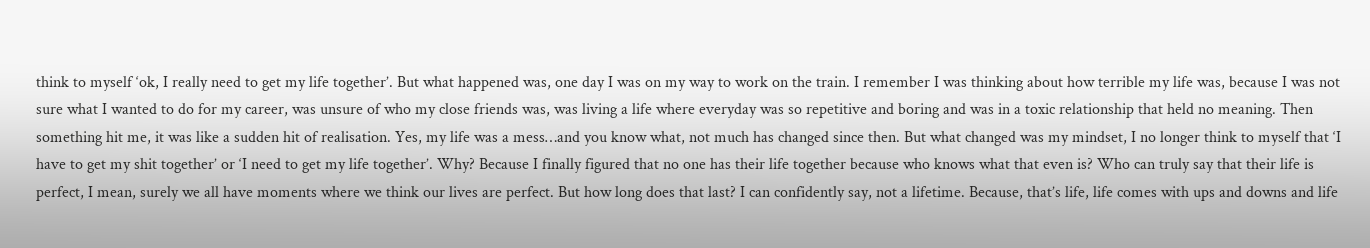think to myself ‘ok, I really need to get my life together’. But what happened was, one day I was on my way to work on the train. I remember I was thinking about how terrible my life was, because I was not sure what I wanted to do for my career, was unsure of who my close friends was, was living a life where everyday was so repetitive and boring and was in a toxic relationship that held no meaning. Then something hit me, it was like a sudden hit of realisation. Yes, my life was a mess…and you know what, not much has changed since then. But what changed was my mindset, I no longer think to myself that ‘I have to get my shit together’ or ‘I need to get my life together’. Why? Because I finally figured that no one has their life together because who knows what that even is? Who can truly say that their life is perfect, I mean, surely we all have moments where we think our lives are perfect. But how long does that last? I can confidently say, not a lifetime. Because, that’s life, life comes with ups and downs and life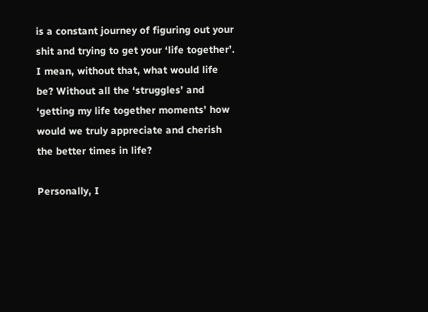is a constant journey of figuring out your shit and trying to get your ‘life together’. I mean, without that, what would life be? Without all the ‘struggles’ and ‘getting my life together moments’ how would we truly appreciate and cherish the better times in life?

Personally, I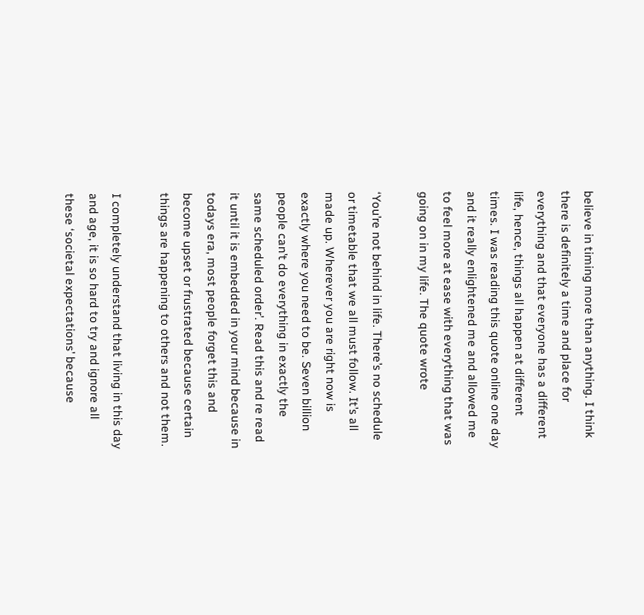believe in timing more than anything. I think there is definitely a time and place for everything and that everyone has a different life, hence, things all happen at different times. I was reading this quote online one day and it really enlightened me and allowed me to feel more at ease with everything that was going on in my life. The quote wrote

‘You’re not behind in life. There’s no schedule or timetable that we all must follow. It’s all made up. Wherever you are right now is exactly where you need to be. Seven billion people can’t do everything in exactly the same scheduled order’. Read this and re read it until it is embedded in your mind because in todays era, most people forget this and become upset or frustrated because certain things are happening to others and not them.

I completely understand that living in this day and age, it is so hard to try and ignore all these ‘societal expectations’ because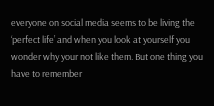everyone on social media seems to be living the ‘perfect life’ and when you look at yourself you wonder why your not like them. But one thing you have to remember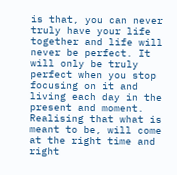is that, you can never truly have your life together and life will never be perfect. It will only be truly perfect when you stop focusing on it and living each day in the present and moment. Realising that what is meant to be, will come at the right time and right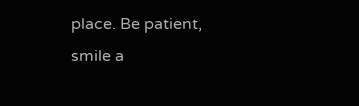place. Be patient, smile a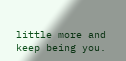little more and keep being you.